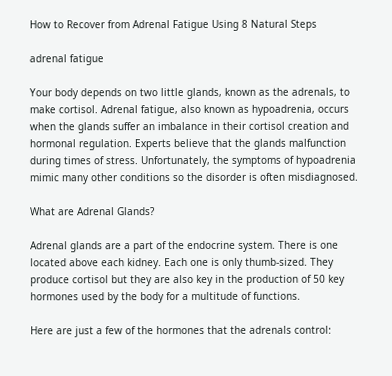How to Recover from Adrenal Fatigue Using 8 Natural Steps

adrenal fatigue

Your body depends on two little glands, known as the adrenals, to make cortisol. Adrenal fatigue, also known as hypoadrenia, occurs when the glands suffer an imbalance in their cortisol creation and hormonal regulation. Experts believe that the glands malfunction during times of stress. Unfortunately, the symptoms of hypoadrenia mimic many other conditions so the disorder is often misdiagnosed.

What are Adrenal Glands?

Adrenal glands are a part of the endocrine system. There is one located above each kidney. Each one is only thumb-sized. They produce cortisol but they are also key in the production of 50 key hormones used by the body for a multitude of functions.

Here are just a few of the hormones that the adrenals control: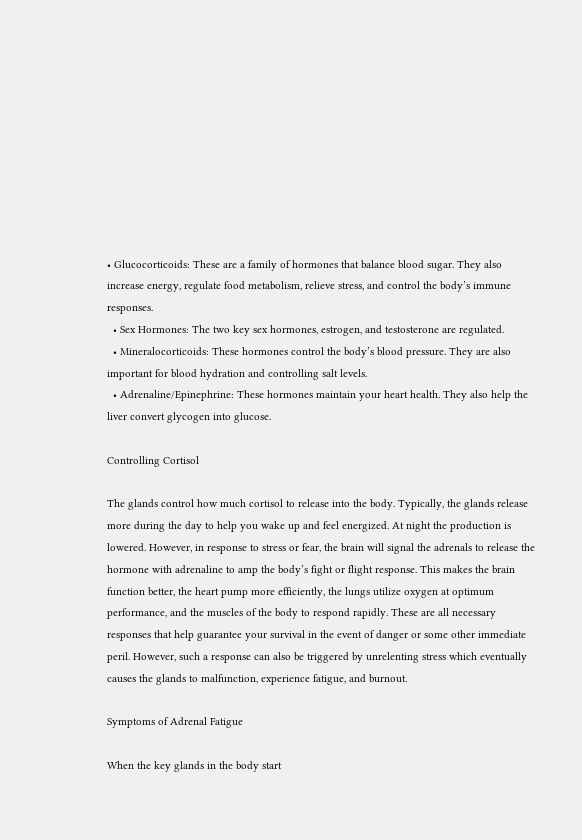• Glucocorticoids: These are a family of hormones that balance blood sugar. They also increase energy, regulate food metabolism, relieve stress, and control the body’s immune responses.
  • Sex Hormones: The two key sex hormones, estrogen, and testosterone are regulated.
  • Mineralocorticoids: These hormones control the body’s blood pressure. They are also important for blood hydration and controlling salt levels.
  • Adrenaline/Epinephrine: These hormones maintain your heart health. They also help the liver convert glycogen into glucose.

Controlling Cortisol

The glands control how much cortisol to release into the body. Typically, the glands release more during the day to help you wake up and feel energized. At night the production is lowered. However, in response to stress or fear, the brain will signal the adrenals to release the hormone with adrenaline to amp the body’s fight or flight response. This makes the brain function better, the heart pump more efficiently, the lungs utilize oxygen at optimum performance, and the muscles of the body to respond rapidly. These are all necessary responses that help guarantee your survival in the event of danger or some other immediate peril. However, such a response can also be triggered by unrelenting stress which eventually causes the glands to malfunction, experience fatigue, and burnout.

Symptoms of Adrenal Fatigue

When the key glands in the body start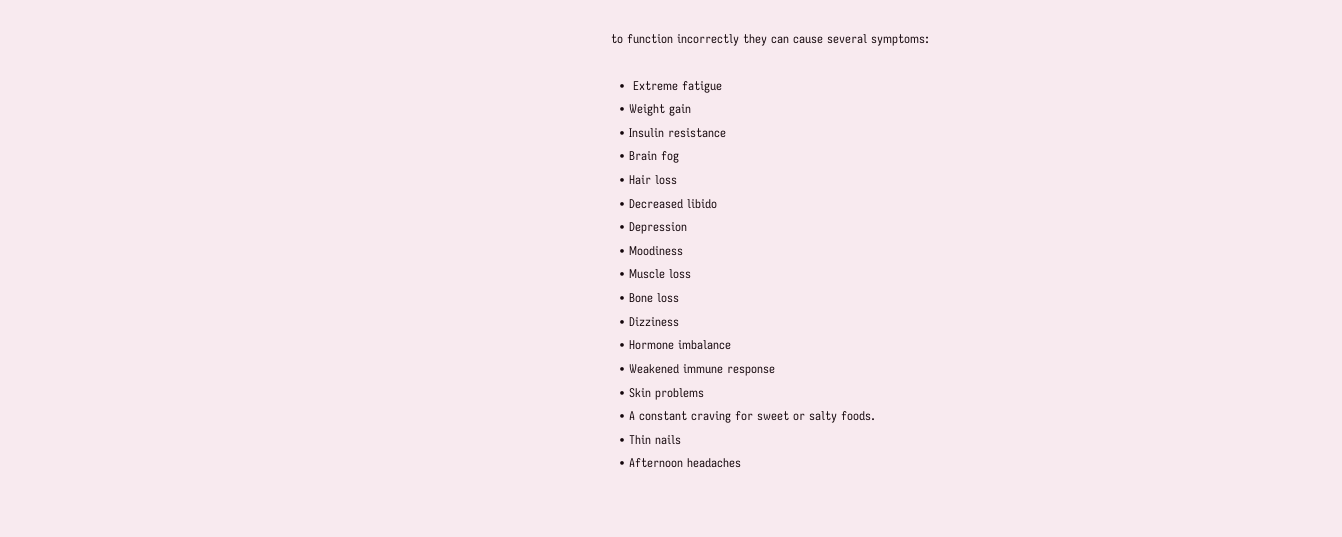to function incorrectly they can cause several symptoms:

  •  Extreme fatigue
  • Weight gain
  • Insulin resistance
  • Brain fog
  • Hair loss
  • Decreased libido
  • Depression
  • Moodiness
  • Muscle loss
  • Bone loss
  • Dizziness
  • Hormone imbalance
  • Weakened immune response
  • Skin problems
  • A constant craving for sweet or salty foods.
  • Thin nails
  • Afternoon headaches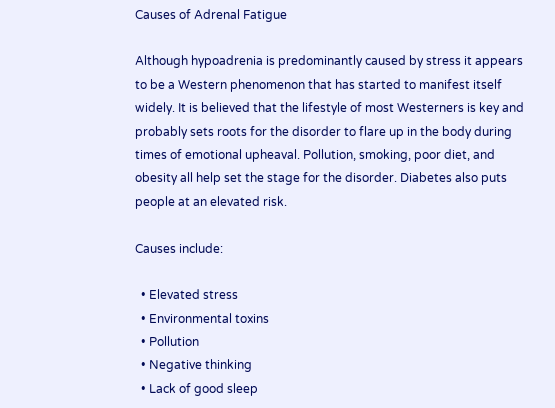Causes of Adrenal Fatigue

Although hypoadrenia is predominantly caused by stress it appears to be a Western phenomenon that has started to manifest itself widely. It is believed that the lifestyle of most Westerners is key and probably sets roots for the disorder to flare up in the body during times of emotional upheaval. Pollution, smoking, poor diet, and obesity all help set the stage for the disorder. Diabetes also puts people at an elevated risk.

Causes include:

  • Elevated stress
  • Environmental toxins
  • Pollution
  • Negative thinking
  • Lack of good sleep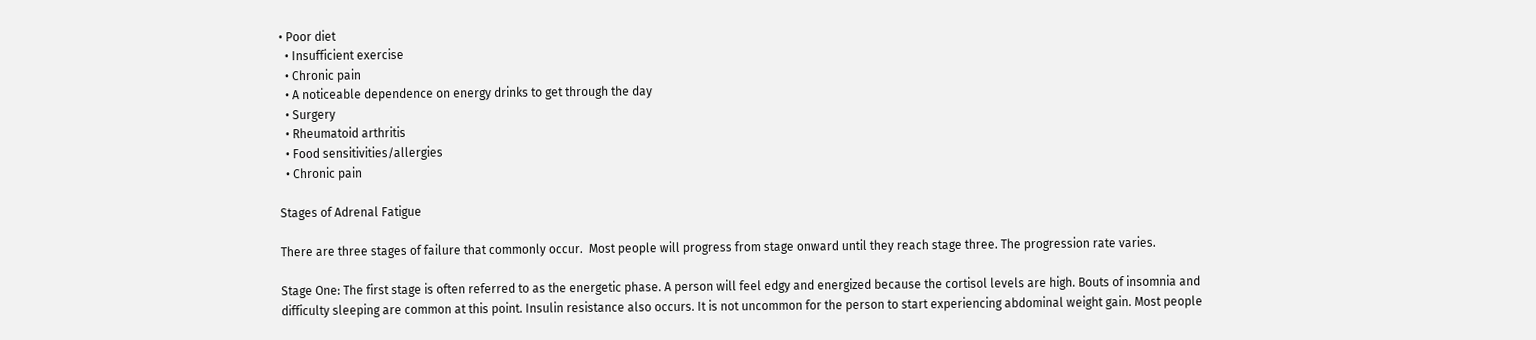• Poor diet
  • Insufficient exercise
  • Chronic pain
  • A noticeable dependence on energy drinks to get through the day
  • Surgery
  • Rheumatoid arthritis
  • Food sensitivities/allergies
  • Chronic pain

Stages of Adrenal Fatigue

There are three stages of failure that commonly occur.  Most people will progress from stage onward until they reach stage three. The progression rate varies.

Stage One: The first stage is often referred to as the energetic phase. A person will feel edgy and energized because the cortisol levels are high. Bouts of insomnia and difficulty sleeping are common at this point. Insulin resistance also occurs. It is not uncommon for the person to start experiencing abdominal weight gain. Most people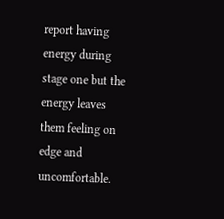report having energy during stage one but the energy leaves them feeling on edge and uncomfortable.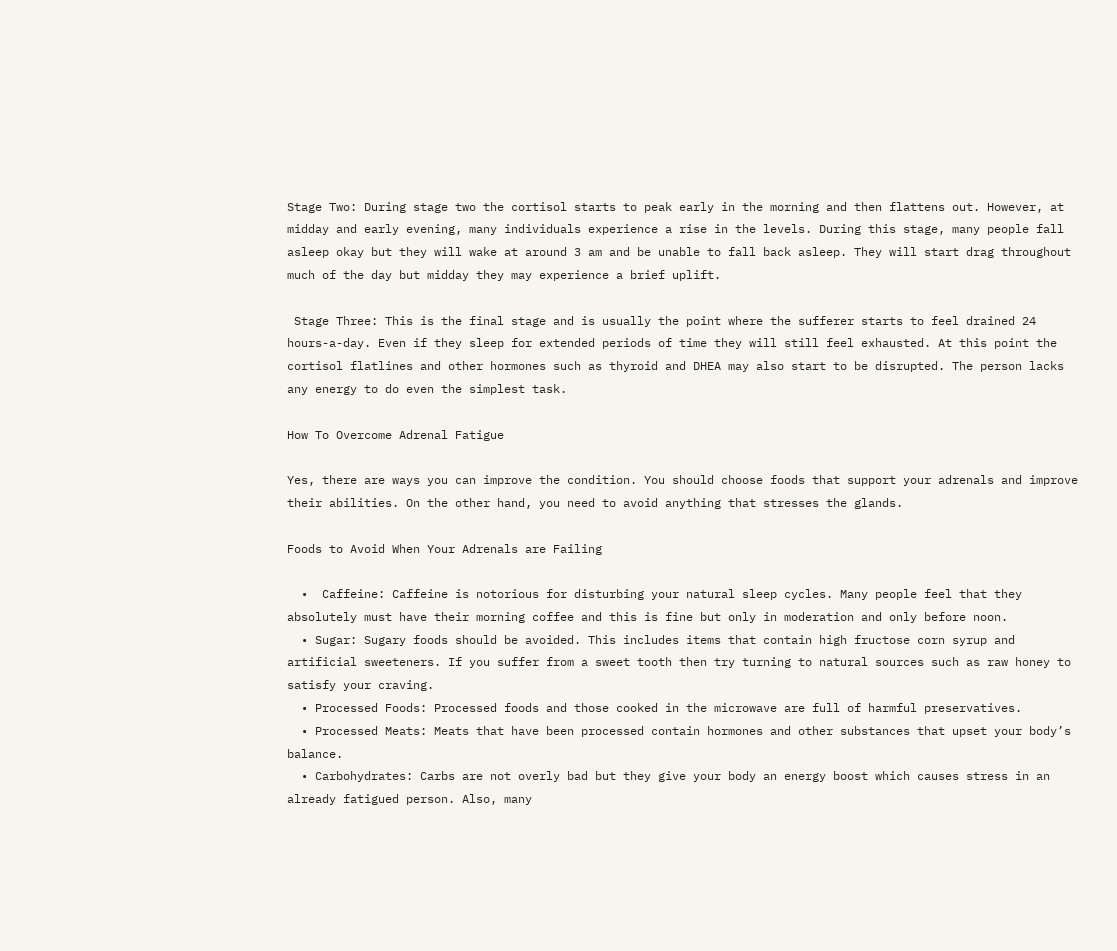Stage Two: During stage two the cortisol starts to peak early in the morning and then flattens out. However, at midday and early evening, many individuals experience a rise in the levels. During this stage, many people fall asleep okay but they will wake at around 3 am and be unable to fall back asleep. They will start drag throughout much of the day but midday they may experience a brief uplift.

 Stage Three: This is the final stage and is usually the point where the sufferer starts to feel drained 24 hours-a-day. Even if they sleep for extended periods of time they will still feel exhausted. At this point the cortisol flatlines and other hormones such as thyroid and DHEA may also start to be disrupted. The person lacks any energy to do even the simplest task.

How To Overcome Adrenal Fatigue

Yes, there are ways you can improve the condition. You should choose foods that support your adrenals and improve their abilities. On the other hand, you need to avoid anything that stresses the glands.

Foods to Avoid When Your Adrenals are Failing

  •  Caffeine: Caffeine is notorious for disturbing your natural sleep cycles. Many people feel that they absolutely must have their morning coffee and this is fine but only in moderation and only before noon.
  • Sugar: Sugary foods should be avoided. This includes items that contain high fructose corn syrup and artificial sweeteners. If you suffer from a sweet tooth then try turning to natural sources such as raw honey to satisfy your craving.
  • Processed Foods: Processed foods and those cooked in the microwave are full of harmful preservatives.
  • Processed Meats: Meats that have been processed contain hormones and other substances that upset your body’s balance.
  • Carbohydrates: Carbs are not overly bad but they give your body an energy boost which causes stress in an already fatigued person. Also, many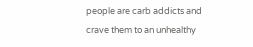people are carb addicts and crave them to an unhealthy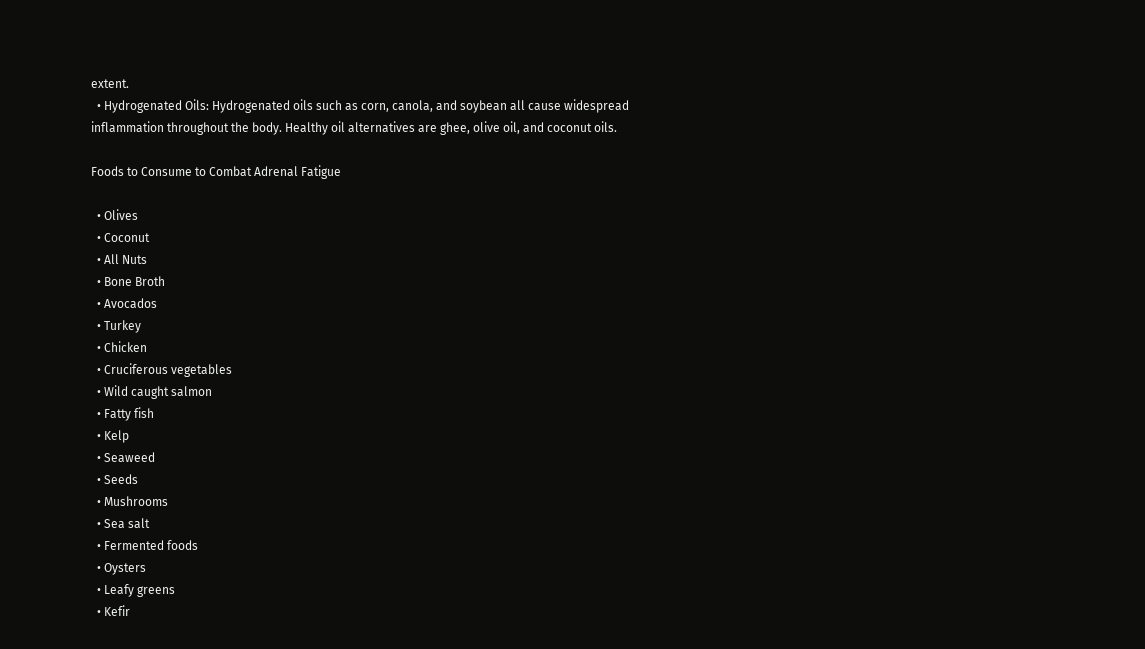extent.
  • Hydrogenated Oils: Hydrogenated oils such as corn, canola, and soybean all cause widespread inflammation throughout the body. Healthy oil alternatives are ghee, olive oil, and coconut oils.

Foods to Consume to Combat Adrenal Fatigue

  • Olives
  • Coconut
  • All Nuts
  • Bone Broth
  • Avocados
  • Turkey
  • Chicken
  • Cruciferous vegetables
  • Wild caught salmon
  • Fatty fish
  • Kelp
  • Seaweed
  • Seeds
  • Mushrooms
  • Sea salt
  • Fermented foods
  • Oysters
  • Leafy greens
  • Kefir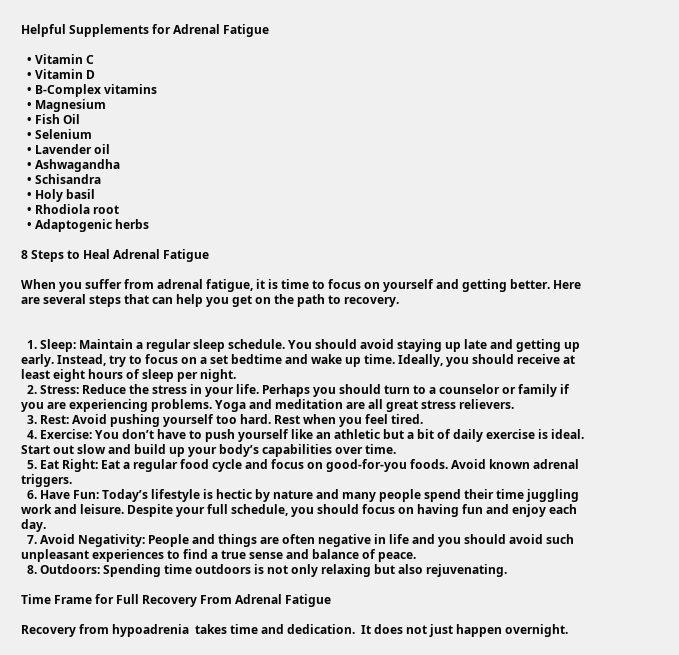Helpful Supplements for Adrenal Fatigue

  • Vitamin C
  • Vitamin D
  • B-Complex vitamins
  • Magnesium
  • Fish Oil
  • Selenium
  • Lavender oil
  • Ashwagandha
  • Schisandra
  • Holy basil
  • Rhodiola root
  • Adaptogenic herbs

8 Steps to Heal Adrenal Fatigue

When you suffer from adrenal fatigue, it is time to focus on yourself and getting better. Here are several steps that can help you get on the path to recovery.


  1. Sleep: Maintain a regular sleep schedule. You should avoid staying up late and getting up early. Instead, try to focus on a set bedtime and wake up time. Ideally, you should receive at least eight hours of sleep per night.
  2. Stress: Reduce the stress in your life. Perhaps you should turn to a counselor or family if you are experiencing problems. Yoga and meditation are all great stress relievers.
  3. Rest: Avoid pushing yourself too hard. Rest when you feel tired.
  4. Exercise: You don’t have to push yourself like an athletic but a bit of daily exercise is ideal. Start out slow and build up your body’s capabilities over time.
  5. Eat Right: Eat a regular food cycle and focus on good-for-you foods. Avoid known adrenal triggers.
  6. Have Fun: Today’s lifestyle is hectic by nature and many people spend their time juggling work and leisure. Despite your full schedule, you should focus on having fun and enjoy each day.
  7. Avoid Negativity: People and things are often negative in life and you should avoid such unpleasant experiences to find a true sense and balance of peace.
  8. Outdoors: Spending time outdoors is not only relaxing but also rejuvenating.

Time Frame for Full Recovery From Adrenal Fatigue

Recovery from hypoadrenia  takes time and dedication.  It does not just happen overnight.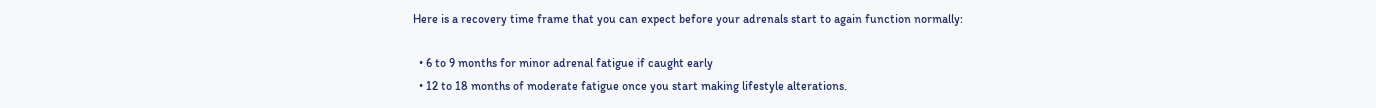Here is a recovery time frame that you can expect before your adrenals start to again function normally:

  • 6 to 9 months for minor adrenal fatigue if caught early
  • 12 to 18 months of moderate fatigue once you start making lifestyle alterations.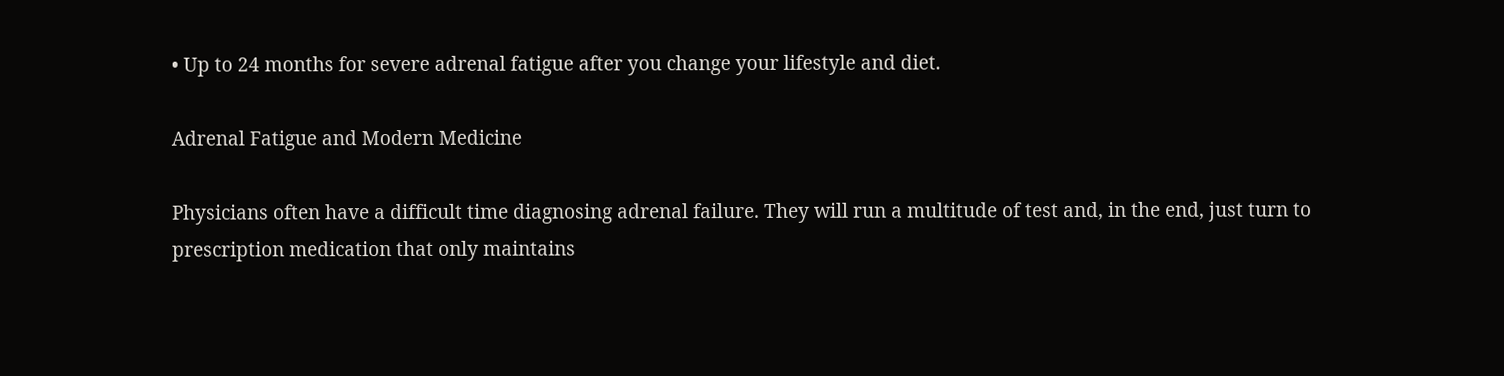• Up to 24 months for severe adrenal fatigue after you change your lifestyle and diet.

Adrenal Fatigue and Modern Medicine

Physicians often have a difficult time diagnosing adrenal failure. They will run a multitude of test and, in the end, just turn to prescription medication that only maintains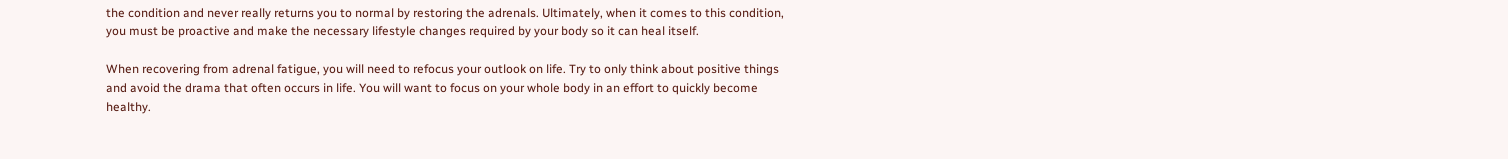the condition and never really returns you to normal by restoring the adrenals. Ultimately, when it comes to this condition, you must be proactive and make the necessary lifestyle changes required by your body so it can heal itself.

When recovering from adrenal fatigue, you will need to refocus your outlook on life. Try to only think about positive things and avoid the drama that often occurs in life. You will want to focus on your whole body in an effort to quickly become healthy.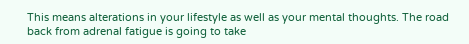This means alterations in your lifestyle as well as your mental thoughts. The road back from adrenal fatigue is going to take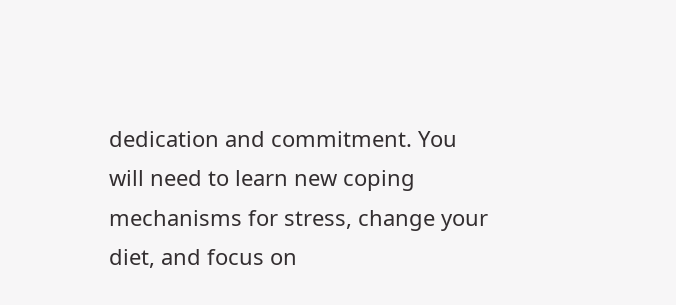dedication and commitment. You will need to learn new coping mechanisms for stress, change your diet, and focus on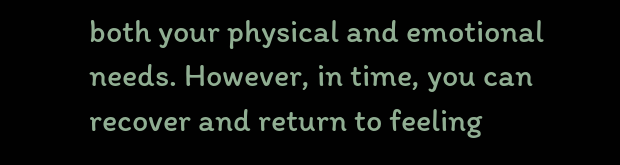both your physical and emotional needs. However, in time, you can recover and return to feeling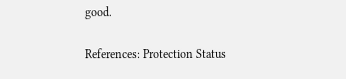good.

References: Protection Status